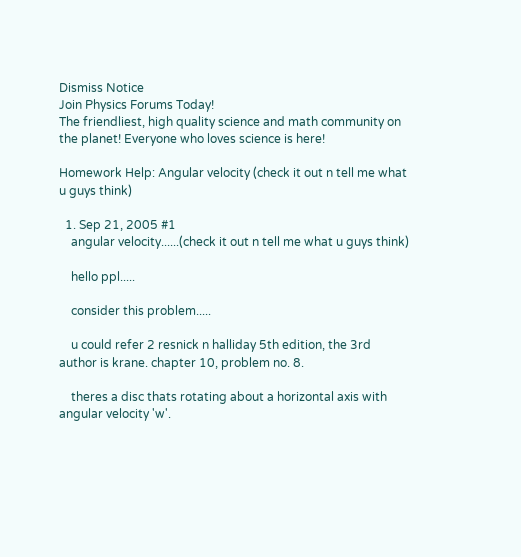Dismiss Notice
Join Physics Forums Today!
The friendliest, high quality science and math community on the planet! Everyone who loves science is here!

Homework Help: Angular velocity (check it out n tell me what u guys think)

  1. Sep 21, 2005 #1
    angular velocity......(check it out n tell me what u guys think)

    hello ppl.....

    consider this problem.....

    u could refer 2 resnick n halliday 5th edition, the 3rd author is krane. chapter 10, problem no. 8.

    theres a disc thats rotating about a horizontal axis with angular velocity 'w'.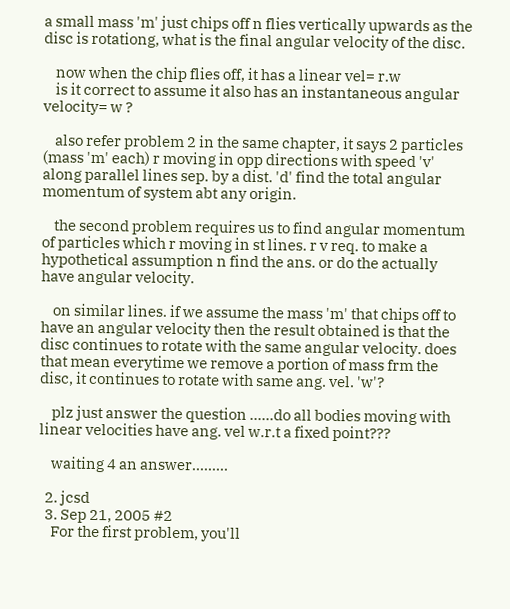a small mass 'm' just chips off n flies vertically upwards as the disc is rotationg, what is the final angular velocity of the disc.

    now when the chip flies off, it has a linear vel= r.w
    is it correct to assume it also has an instantaneous angular velocity= w ?

    also refer problem 2 in the same chapter, it says 2 particles (mass 'm' each) r moving in opp directions with speed 'v' along parallel lines sep. by a dist. 'd' find the total angular momentum of system abt any origin.

    the second problem requires us to find angular momentum of particles which r moving in st lines. r v req. to make a hypothetical assumption n find the ans. or do the actually have angular velocity.

    on similar lines. if we assume the mass 'm' that chips off to have an angular velocity then the result obtained is that the disc continues to rotate with the same angular velocity. does that mean everytime we remove a portion of mass frm the disc, it continues to rotate with same ang. vel. 'w'?

    plz just answer the question ......do all bodies moving with linear velocities have ang. vel w.r.t a fixed point???

    waiting 4 an answer.........

  2. jcsd
  3. Sep 21, 2005 #2
    For the first problem, you'll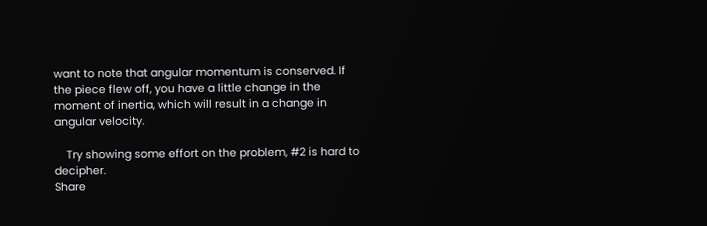want to note that angular momentum is conserved. If the piece flew off, you have a little change in the moment of inertia, which will result in a change in angular velocity.

    Try showing some effort on the problem, #2 is hard to decipher.
Share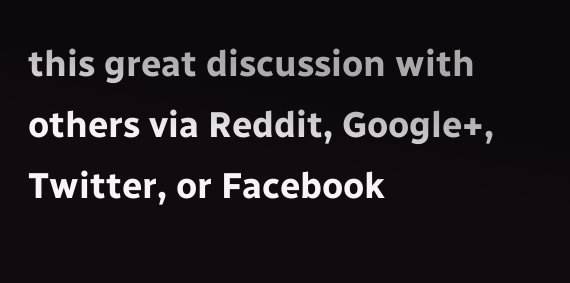this great discussion with others via Reddit, Google+, Twitter, or Facebook